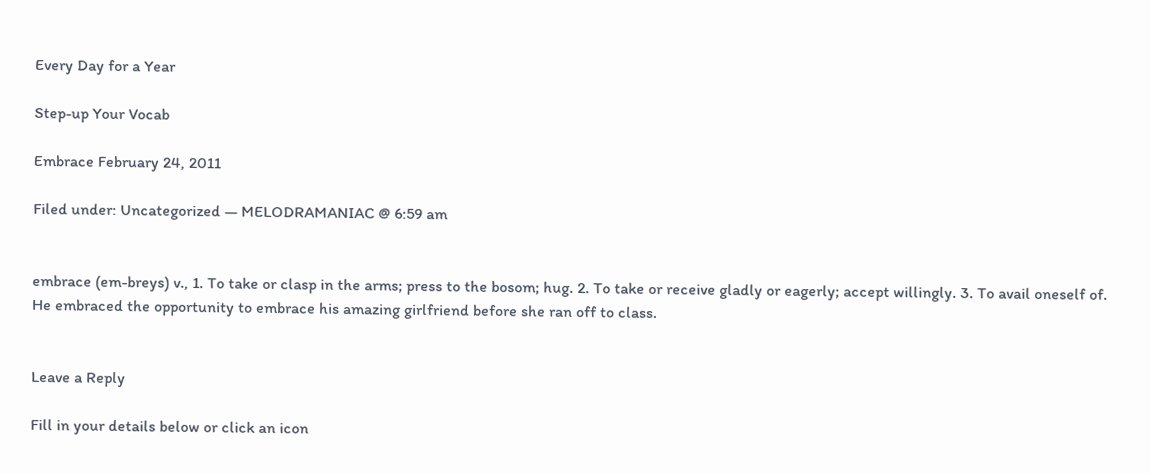Every Day for a Year

Step-up Your Vocab

Embrace February 24, 2011

Filed under: Uncategorized — MELODRAMANIAC @ 6:59 am


embrace (em-breys) v., 1. To take or clasp in the arms; press to the bosom; hug. 2. To take or receive gladly or eagerly; accept willingly. 3. To avail oneself of.
He embraced the opportunity to embrace his amazing girlfriend before she ran off to class.


Leave a Reply

Fill in your details below or click an icon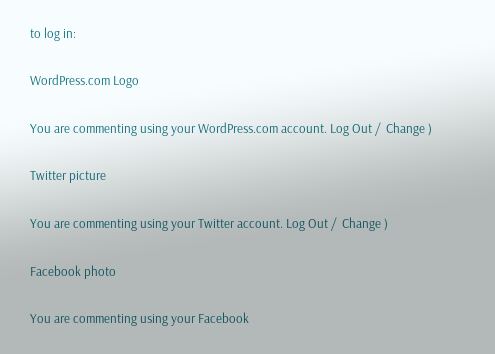to log in:

WordPress.com Logo

You are commenting using your WordPress.com account. Log Out /  Change )

Twitter picture

You are commenting using your Twitter account. Log Out /  Change )

Facebook photo

You are commenting using your Facebook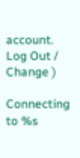account. Log Out /  Change )

Connecting to %s